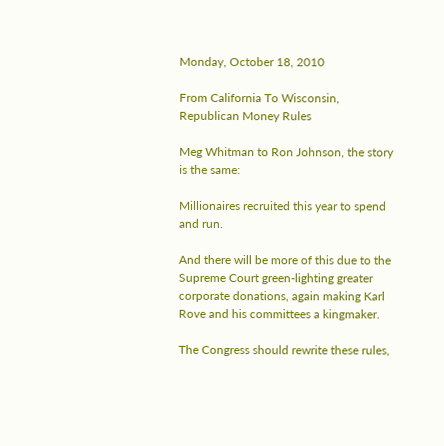Monday, October 18, 2010

From California To Wisconsin, Republican Money Rules

Meg Whitman to Ron Johnson, the story is the same:

Millionaires recruited this year to spend and run.

And there will be more of this due to the Supreme Court green-lighting greater corporate donations, again making Karl Rove and his committees a kingmaker.

The Congress should rewrite these rules,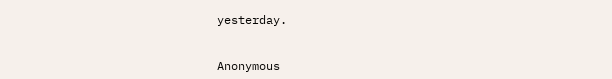yesterday.


Anonymous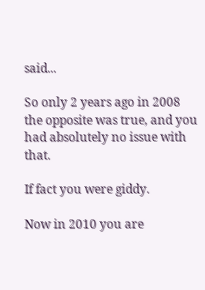said...

So only 2 years ago in 2008 the opposite was true, and you had absolutely no issue with that.

If fact you were giddy.

Now in 2010 you are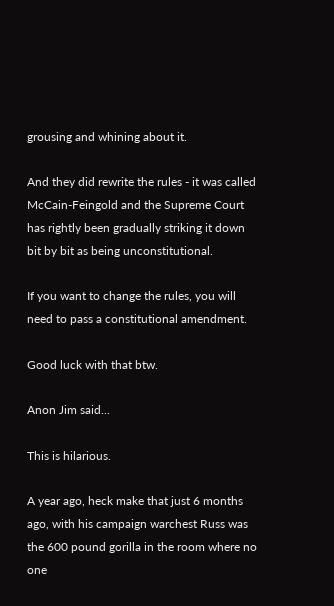grousing and whining about it.

And they did rewrite the rules - it was called McCain-Feingold and the Supreme Court has rightly been gradually striking it down bit by bit as being unconstitutional.

If you want to change the rules, you will need to pass a constitutional amendment.

Good luck with that btw.

Anon Jim said...

This is hilarious.

A year ago, heck make that just 6 months ago, with his campaign warchest Russ was the 600 pound gorilla in the room where no one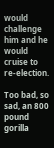would challenge him and he would cruise to re-election.

Too bad, so sad, an 800 pound gorilla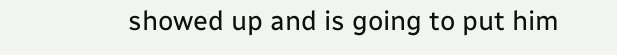showed up and is going to put him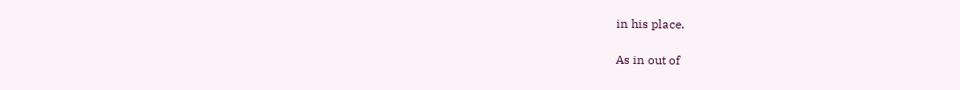in his place.

As in out of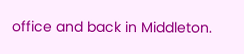office and back in Middleton.